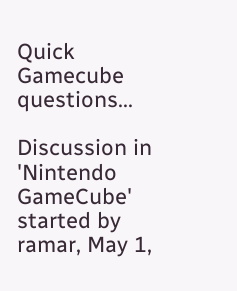Quick Gamecube questions...

Discussion in 'Nintendo GameCube' started by ramar, May 1,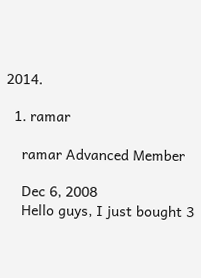2014.

  1. ramar

    ramar Advanced Member

    Dec 6, 2008
    Hello guys, I just bought 3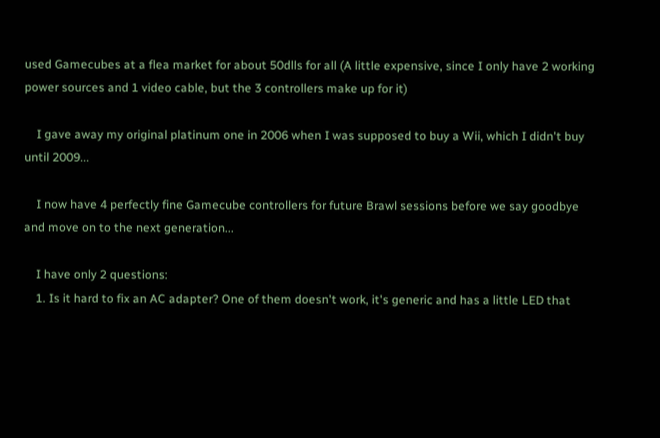used Gamecubes at a flea market for about 50dlls for all (A little expensive, since I only have 2 working power sources and 1 video cable, but the 3 controllers make up for it)

    I gave away my original platinum one in 2006 when I was supposed to buy a Wii, which I didn't buy until 2009...

    I now have 4 perfectly fine Gamecube controllers for future Brawl sessions before we say goodbye and move on to the next generation...

    I have only 2 questions:
    1. Is it hard to fix an AC adapter? One of them doesn't work, it's generic and has a little LED that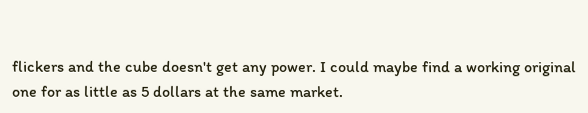flickers and the cube doesn't get any power. I could maybe find a working original one for as little as 5 dollars at the same market.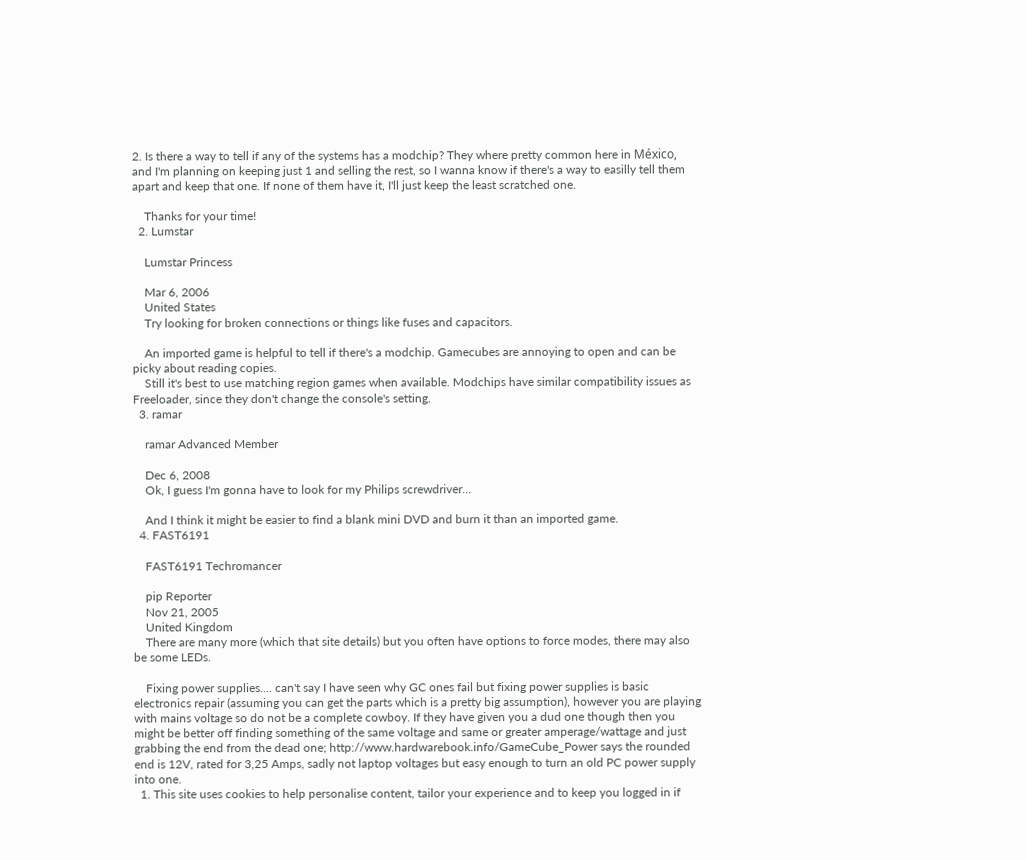2. Is there a way to tell if any of the systems has a modchip? They where pretty common here in México, and I'm planning on keeping just 1 and selling the rest, so I wanna know if there's a way to easilly tell them apart and keep that one. If none of them have it, I'll just keep the least scratched one.

    Thanks for your time!
  2. Lumstar

    Lumstar Princess

    Mar 6, 2006
    United States
    Try looking for broken connections or things like fuses and capacitors.

    An imported game is helpful to tell if there's a modchip. Gamecubes are annoying to open and can be picky about reading copies.
    Still it's best to use matching region games when available. Modchips have similar compatibility issues as Freeloader, since they don't change the console's setting.
  3. ramar

    ramar Advanced Member

    Dec 6, 2008
    Ok, I guess I'm gonna have to look for my Philips screwdriver...

    And I think it might be easier to find a blank mini DVD and burn it than an imported game.
  4. FAST6191

    FAST6191 Techromancer

    pip Reporter
    Nov 21, 2005
    United Kingdom
    There are many more (which that site details) but you often have options to force modes, there may also be some LEDs.

    Fixing power supplies.... can't say I have seen why GC ones fail but fixing power supplies is basic electronics repair (assuming you can get the parts which is a pretty big assumption), however you are playing with mains voltage so do not be a complete cowboy. If they have given you a dud one though then you might be better off finding something of the same voltage and same or greater amperage/wattage and just grabbing the end from the dead one; http://www.hardwarebook.info/GameCube_Power says the rounded end is 12V, rated for 3,25 Amps, sadly not laptop voltages but easy enough to turn an old PC power supply into one.
  1. This site uses cookies to help personalise content, tailor your experience and to keep you logged in if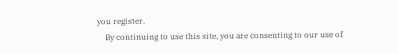you register.
    By continuing to use this site, you are consenting to our use of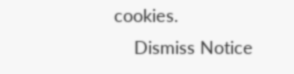cookies.
    Dismiss Notice